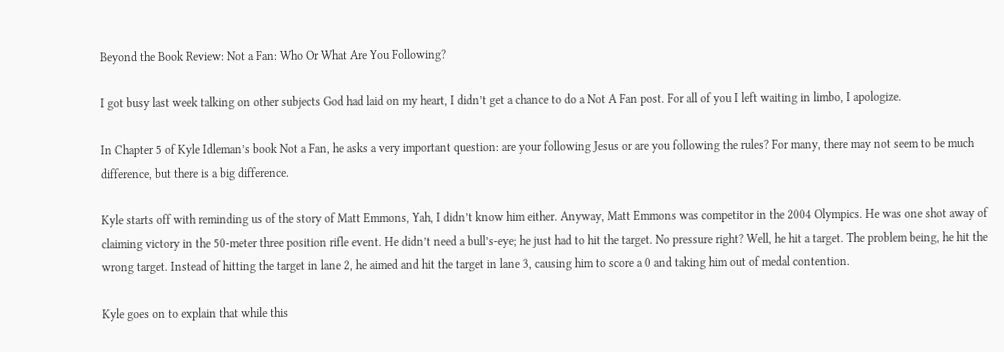Beyond the Book Review: Not a Fan: Who Or What Are You Following?

I got busy last week talking on other subjects God had laid on my heart, I didn’t get a chance to do a Not A Fan post. For all of you I left waiting in limbo, I apologize.

In Chapter 5 of Kyle Idleman’s book Not a Fan, he asks a very important question: are your following Jesus or are you following the rules? For many, there may not seem to be much difference, but there is a big difference.

Kyle starts off with reminding us of the story of Matt Emmons, Yah, I didn’t know him either. Anyway, Matt Emmons was competitor in the 2004 Olympics. He was one shot away of claiming victory in the 50-meter three position rifle event. He didn’t need a bull’s-eye; he just had to hit the target. No pressure right? Well, he hit a target. The problem being, he hit the wrong target. Instead of hitting the target in lane 2, he aimed and hit the target in lane 3, causing him to score a 0 and taking him out of medal contention.

Kyle goes on to explain that while this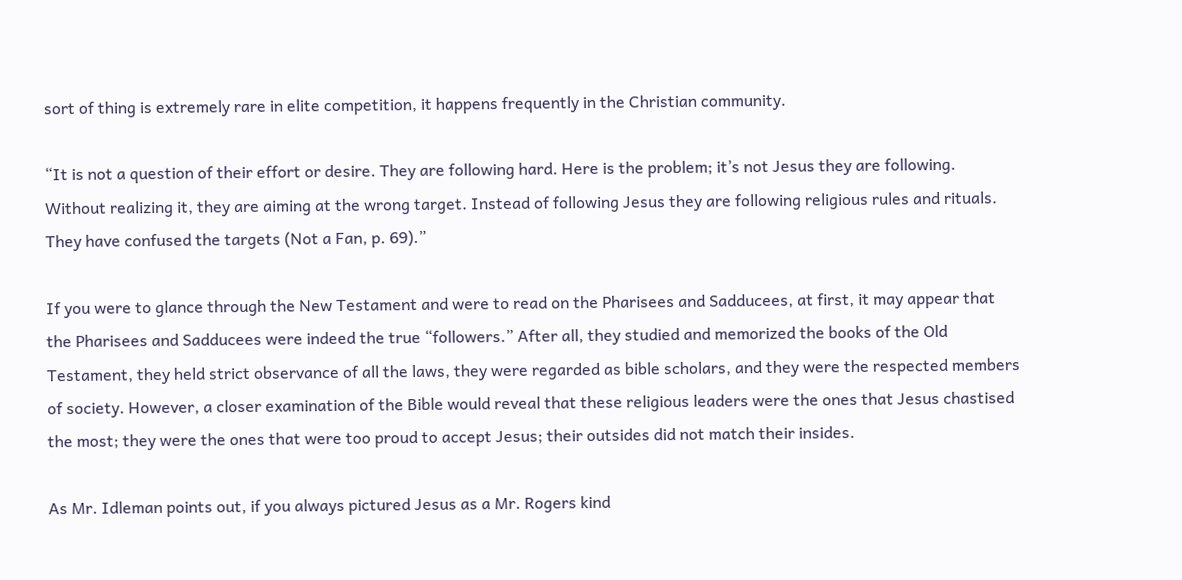sort of thing is extremely rare in elite competition, it happens frequently in the Christian community.

“It is not a question of their effort or desire. They are following hard. Here is the problem; it’s not Jesus they are following. Without realizing it, they are aiming at the wrong target. Instead of following Jesus they are following religious rules and rituals. They have confused the targets (Not a Fan, p. 69).”

If you were to glance through the New Testament and were to read on the Pharisees and Sadducees, at first, it may appear that the Pharisees and Sadducees were indeed the true “followers.” After all, they studied and memorized the books of the Old Testament, they held strict observance of all the laws, they were regarded as bible scholars, and they were the respected members of society. However, a closer examination of the Bible would reveal that these religious leaders were the ones that Jesus chastised the most; they were the ones that were too proud to accept Jesus; their outsides did not match their insides.

As Mr. Idleman points out, if you always pictured Jesus as a Mr. Rogers kind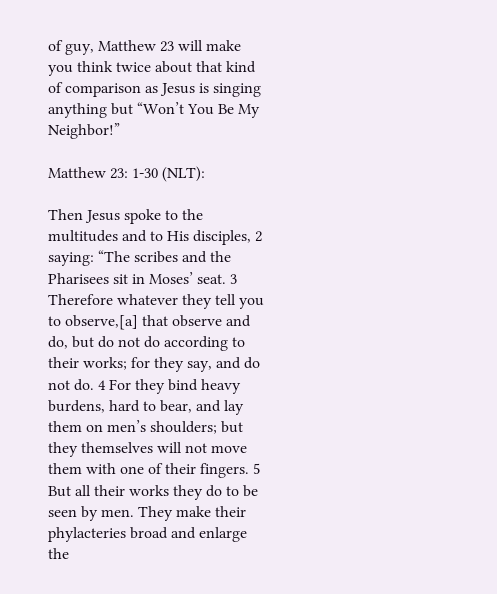of guy, Matthew 23 will make you think twice about that kind of comparison as Jesus is singing anything but “Won’t You Be My Neighbor!”

Matthew 23: 1-30 (NLT):

Then Jesus spoke to the multitudes and to His disciples, 2 saying: “The scribes and the Pharisees sit in Moses’ seat. 3 Therefore whatever they tell you to observe,[a] that observe and do, but do not do according to their works; for they say, and do not do. 4 For they bind heavy burdens, hard to bear, and lay them on men’s shoulders; but they themselves will not move them with one of their fingers. 5 But all their works they do to be seen by men. They make their phylacteries broad and enlarge the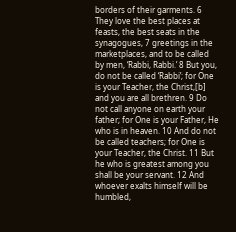borders of their garments. 6 They love the best places at feasts, the best seats in the synagogues, 7 greetings in the marketplaces, and to be called by men, ‘Rabbi, Rabbi.’ 8 But you, do not be called ‘Rabbi’; for One is your Teacher, the Christ,[b] and you are all brethren. 9 Do not call anyone on earth your father; for One is your Father, He who is in heaven. 10 And do not be called teachers; for One is your Teacher, the Christ. 11 But he who is greatest among you shall be your servant. 12 And whoever exalts himself will be humbled,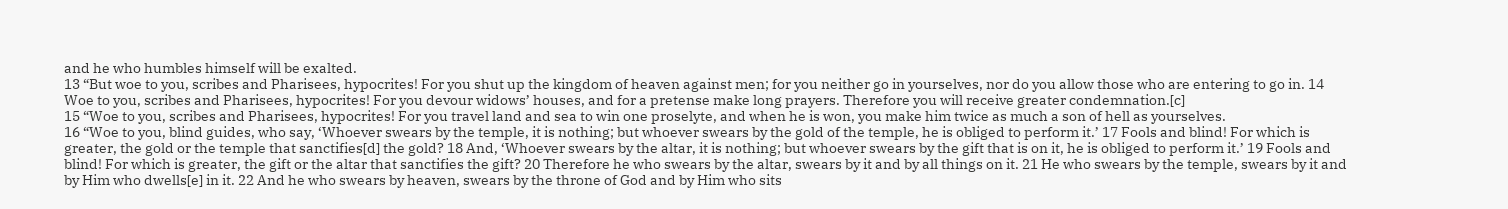and he who humbles himself will be exalted.
13 “But woe to you, scribes and Pharisees, hypocrites! For you shut up the kingdom of heaven against men; for you neither go in yourselves, nor do you allow those who are entering to go in. 14 Woe to you, scribes and Pharisees, hypocrites! For you devour widows’ houses, and for a pretense make long prayers. Therefore you will receive greater condemnation.[c]
15 “Woe to you, scribes and Pharisees, hypocrites! For you travel land and sea to win one proselyte, and when he is won, you make him twice as much a son of hell as yourselves.
16 “Woe to you, blind guides, who say, ‘Whoever swears by the temple, it is nothing; but whoever swears by the gold of the temple, he is obliged to perform it.’ 17 Fools and blind! For which is greater, the gold or the temple that sanctifies[d] the gold? 18 And, ‘Whoever swears by the altar, it is nothing; but whoever swears by the gift that is on it, he is obliged to perform it.’ 19 Fools and blind! For which is greater, the gift or the altar that sanctifies the gift? 20 Therefore he who swears by the altar, swears by it and by all things on it. 21 He who swears by the temple, swears by it and by Him who dwells[e] in it. 22 And he who swears by heaven, swears by the throne of God and by Him who sits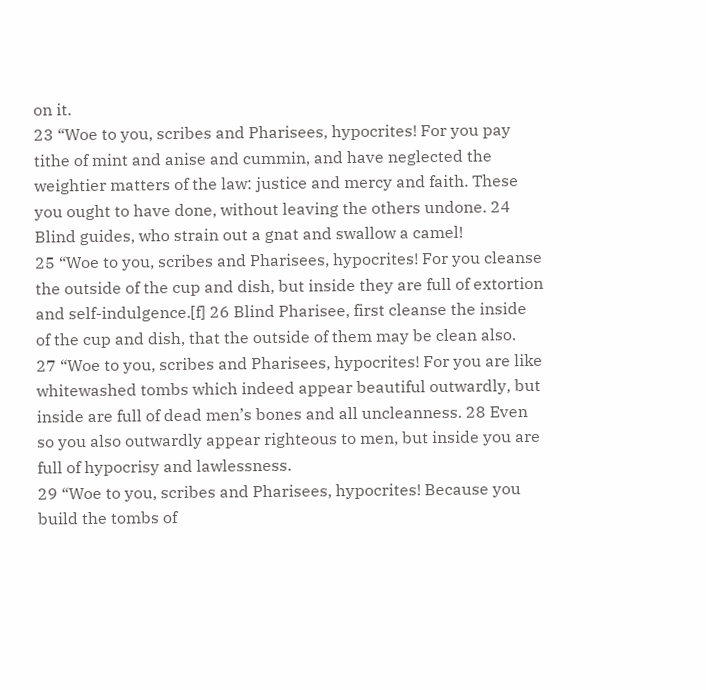on it.
23 “Woe to you, scribes and Pharisees, hypocrites! For you pay tithe of mint and anise and cummin, and have neglected the weightier matters of the law: justice and mercy and faith. These you ought to have done, without leaving the others undone. 24 Blind guides, who strain out a gnat and swallow a camel!
25 “Woe to you, scribes and Pharisees, hypocrites! For you cleanse the outside of the cup and dish, but inside they are full of extortion and self-indulgence.[f] 26 Blind Pharisee, first cleanse the inside of the cup and dish, that the outside of them may be clean also.
27 “Woe to you, scribes and Pharisees, hypocrites! For you are like whitewashed tombs which indeed appear beautiful outwardly, but inside are full of dead men’s bones and all uncleanness. 28 Even so you also outwardly appear righteous to men, but inside you are full of hypocrisy and lawlessness.
29 “Woe to you, scribes and Pharisees, hypocrites! Because you build the tombs of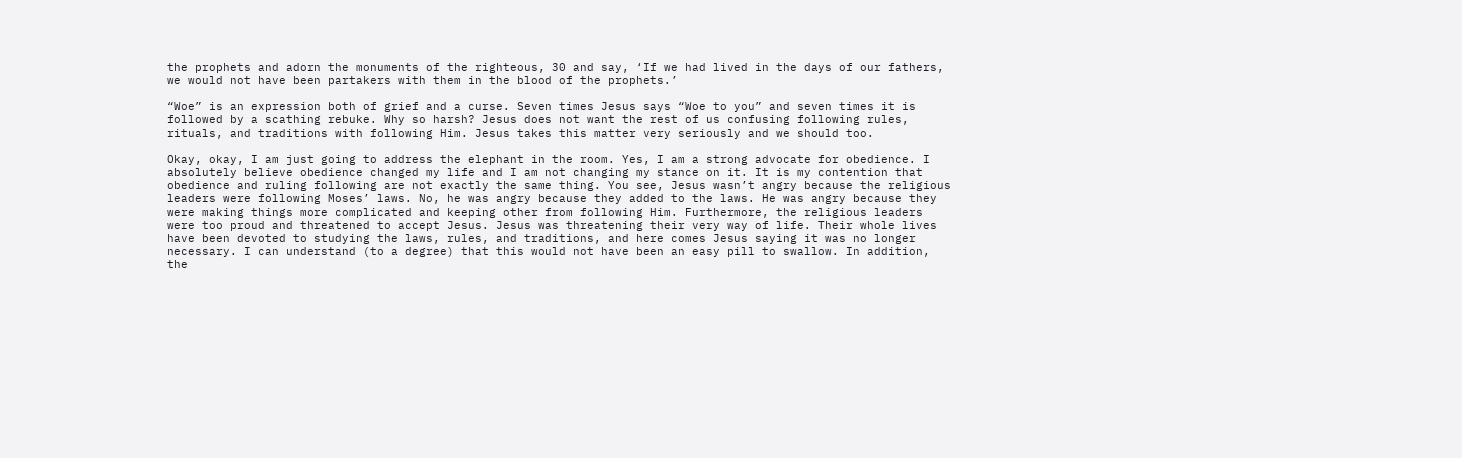the prophets and adorn the monuments of the righteous, 30 and say, ‘If we had lived in the days of our fathers, we would not have been partakers with them in the blood of the prophets.’

“Woe” is an expression both of grief and a curse. Seven times Jesus says “Woe to you” and seven times it is followed by a scathing rebuke. Why so harsh? Jesus does not want the rest of us confusing following rules, rituals, and traditions with following Him. Jesus takes this matter very seriously and we should too.

Okay, okay, I am just going to address the elephant in the room. Yes, I am a strong advocate for obedience. I absolutely believe obedience changed my life and I am not changing my stance on it. It is my contention that obedience and ruling following are not exactly the same thing. You see, Jesus wasn’t angry because the religious leaders were following Moses’ laws. No, he was angry because they added to the laws. He was angry because they were making things more complicated and keeping other from following Him. Furthermore, the religious leaders were too proud and threatened to accept Jesus. Jesus was threatening their very way of life. Their whole lives have been devoted to studying the laws, rules, and traditions, and here comes Jesus saying it was no longer necessary. I can understand (to a degree) that this would not have been an easy pill to swallow. In addition, the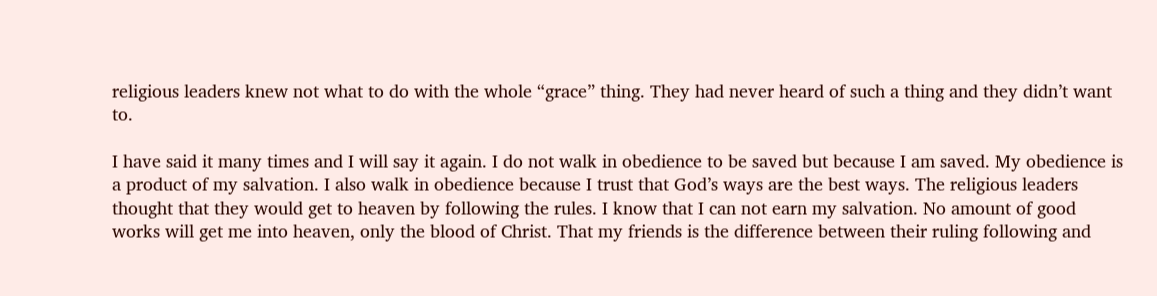religious leaders knew not what to do with the whole “grace” thing. They had never heard of such a thing and they didn’t want to.

I have said it many times and I will say it again. I do not walk in obedience to be saved but because I am saved. My obedience is a product of my salvation. I also walk in obedience because I trust that God’s ways are the best ways. The religious leaders thought that they would get to heaven by following the rules. I know that I can not earn my salvation. No amount of good works will get me into heaven, only the blood of Christ. That my friends is the difference between their ruling following and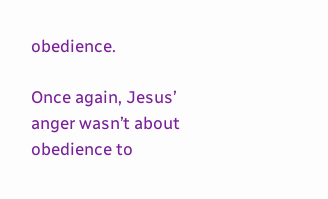obedience.

Once again, Jesus’ anger wasn’t about obedience to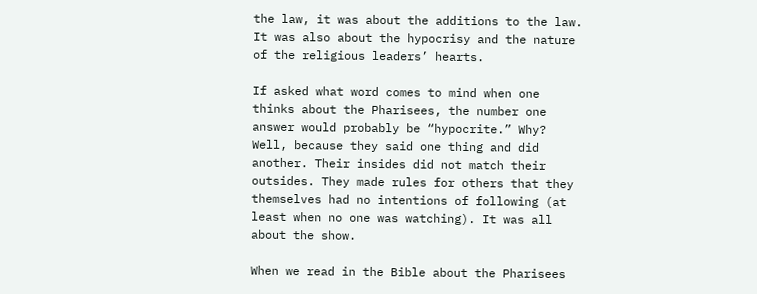the law, it was about the additions to the law. It was also about the hypocrisy and the nature of the religious leaders’ hearts.

If asked what word comes to mind when one thinks about the Pharisees, the number one answer would probably be “hypocrite.” Why? Well, because they said one thing and did another. Their insides did not match their outsides. They made rules for others that they themselves had no intentions of following (at least when no one was watching). It was all about the show.

When we read in the Bible about the Pharisees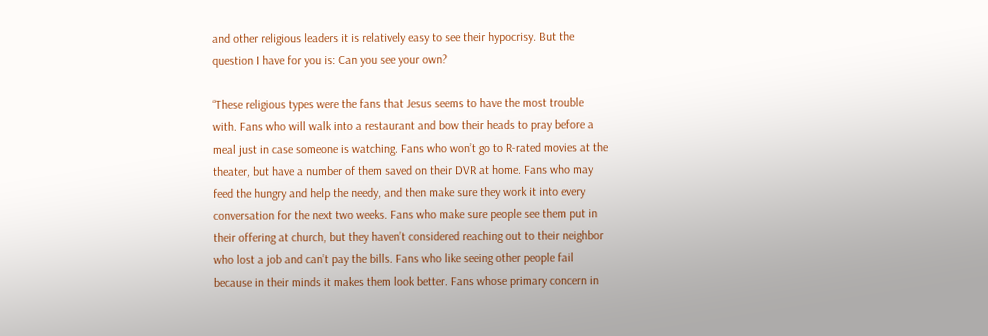and other religious leaders it is relatively easy to see their hypocrisy. But the question I have for you is: Can you see your own?

“These religious types were the fans that Jesus seems to have the most trouble with. Fans who will walk into a restaurant and bow their heads to pray before a meal just in case someone is watching. Fans who won’t go to R-rated movies at the theater, but have a number of them saved on their DVR at home. Fans who may feed the hungry and help the needy, and then make sure they work it into every conversation for the next two weeks. Fans who make sure people see them put in their offering at church, but they haven’t considered reaching out to their neighbor who lost a job and can’t pay the bills. Fans who like seeing other people fail because in their minds it makes them look better. Fans whose primary concern in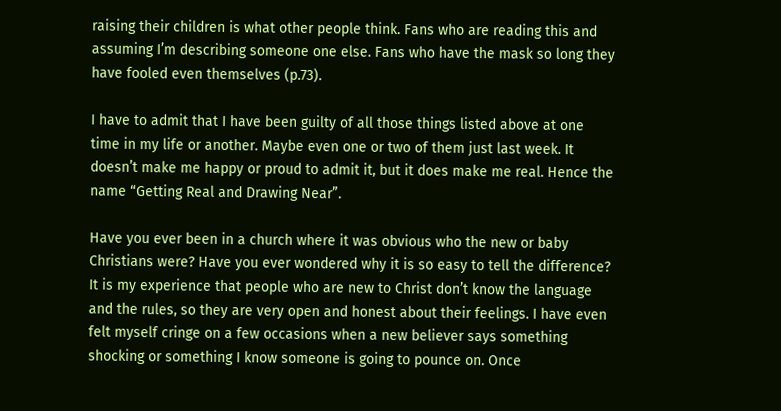raising their children is what other people think. Fans who are reading this and assuming I’m describing someone one else. Fans who have the mask so long they have fooled even themselves (p.73).

I have to admit that I have been guilty of all those things listed above at one time in my life or another. Maybe even one or two of them just last week. It doesn’t make me happy or proud to admit it, but it does make me real. Hence the name “Getting Real and Drawing Near”.

Have you ever been in a church where it was obvious who the new or baby Christians were? Have you ever wondered why it is so easy to tell the difference? It is my experience that people who are new to Christ don’t know the language and the rules, so they are very open and honest about their feelings. I have even felt myself cringe on a few occasions when a new believer says something shocking or something I know someone is going to pounce on. Once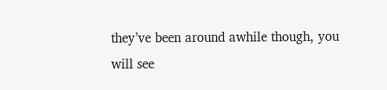they’ve been around awhile though, you will see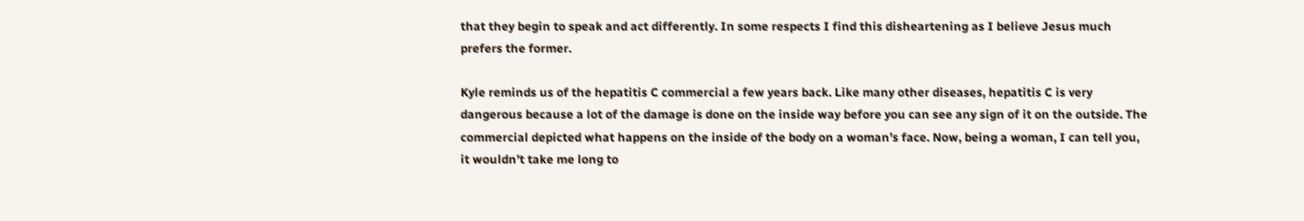that they begin to speak and act differently. In some respects I find this disheartening as I believe Jesus much prefers the former.

Kyle reminds us of the hepatitis C commercial a few years back. Like many other diseases, hepatitis C is very dangerous because a lot of the damage is done on the inside way before you can see any sign of it on the outside. The commercial depicted what happens on the inside of the body on a woman’s face. Now, being a woman, I can tell you, it wouldn’t take me long to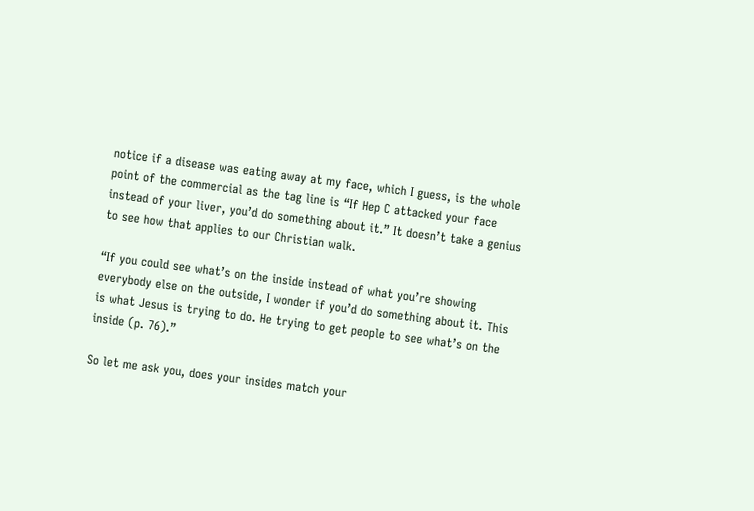notice if a disease was eating away at my face, which I guess, is the whole point of the commercial as the tag line is “If Hep C attacked your face instead of your liver, you’d do something about it.” It doesn’t take a genius to see how that applies to our Christian walk.

“If you could see what’s on the inside instead of what you’re showing everybody else on the outside, I wonder if you’d do something about it. This is what Jesus is trying to do. He trying to get people to see what’s on the inside (p. 76).”

So let me ask you, does your insides match your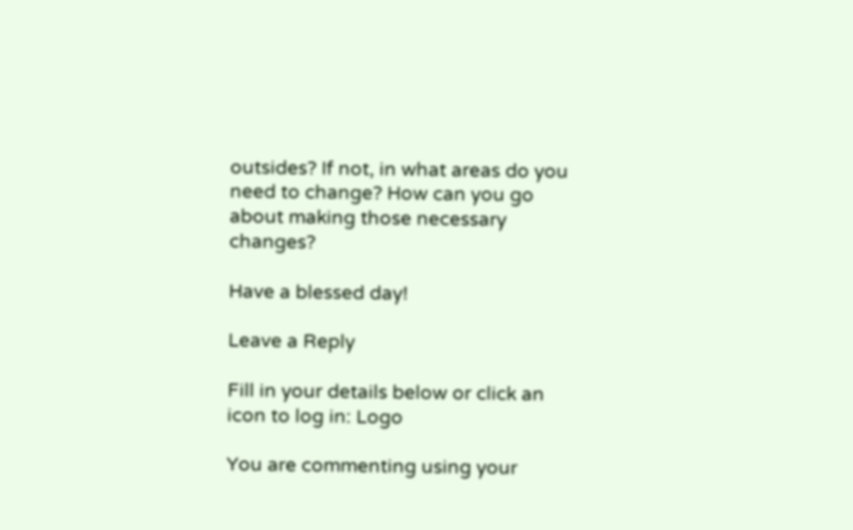outsides? If not, in what areas do you need to change? How can you go about making those necessary changes?

Have a blessed day!

Leave a Reply

Fill in your details below or click an icon to log in: Logo

You are commenting using your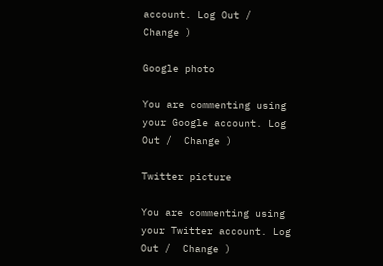account. Log Out /  Change )

Google photo

You are commenting using your Google account. Log Out /  Change )

Twitter picture

You are commenting using your Twitter account. Log Out /  Change )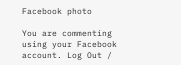Facebook photo

You are commenting using your Facebook account. Log Out /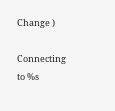Change )

Connecting to %s